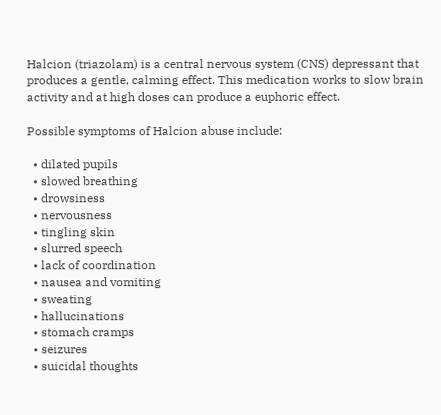Halcion (triazolam) is a central nervous system (CNS) depressant that produces a gentle, calming effect. This medication works to slow brain activity and at high doses can produce a euphoric effect.

Possible symptoms of Halcion abuse include:

  • dilated pupils
  • slowed breathing
  • drowsiness
  • nervousness
  • tingling skin
  • slurred speech
  • lack of coordination
  • nausea and vomiting
  • sweating
  • hallucinations
  • stomach cramps
  • seizures
  • suicidal thoughts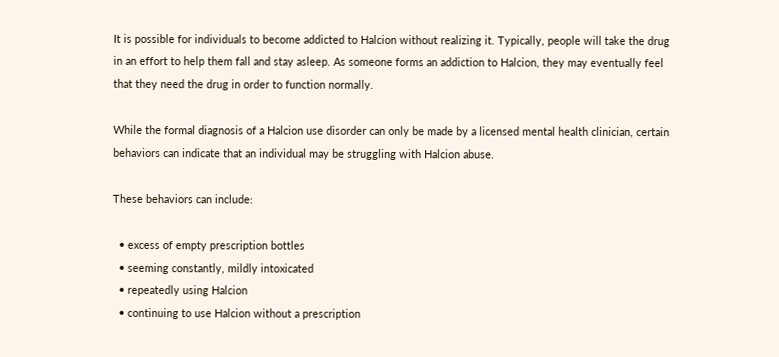It is possible for individuals to become addicted to Halcion without realizing it. Typically, people will take the drug in an effort to help them fall and stay asleep. As someone forms an addiction to Halcion, they may eventually feel that they need the drug in order to function normally.

While the formal diagnosis of a Halcion use disorder can only be made by a licensed mental health clinician, certain behaviors can indicate that an individual may be struggling with Halcion abuse.

These behaviors can include:

  • excess of empty prescription bottles
  • seeming constantly, mildly intoxicated
  • repeatedly using Halcion
  • continuing to use Halcion without a prescription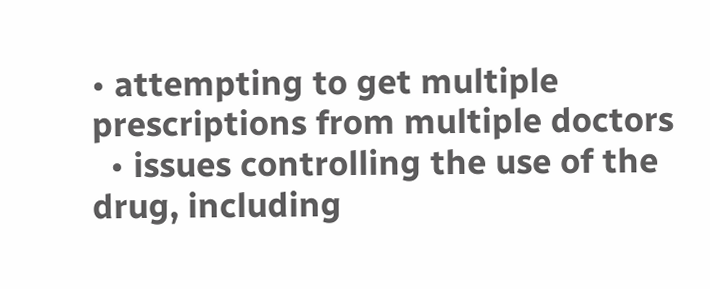• attempting to get multiple prescriptions from multiple doctors
  • issues controlling the use of the drug, including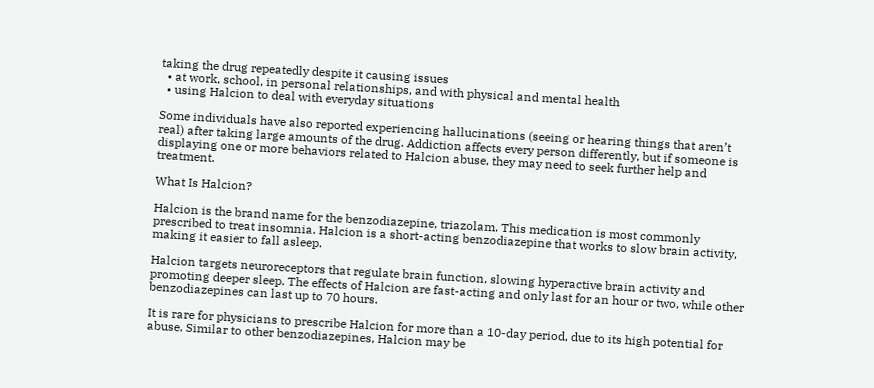taking the drug repeatedly despite it causing issues
  • at work, school, in personal relationships, and with physical and mental health
  • using Halcion to deal with everyday situations

Some individuals have also reported experiencing hallucinations (seeing or hearing things that aren’t real) after taking large amounts of the drug. Addiction affects every person differently, but if someone is displaying one or more behaviors related to Halcion abuse, they may need to seek further help and treatment.

What Is Halcion?

Halcion is the brand name for the benzodiazepine, triazolam. This medication is most commonly prescribed to treat insomnia. Halcion is a short-acting benzodiazepine that works to slow brain activity, making it easier to fall asleep.

Halcion targets neuroreceptors that regulate brain function, slowing hyperactive brain activity and promoting deeper sleep. The effects of Halcion are fast-acting and only last for an hour or two, while other benzodiazepines can last up to 70 hours.

It is rare for physicians to prescribe Halcion for more than a 10-day period, due to its high potential for abuse. Similar to other benzodiazepines, Halcion may be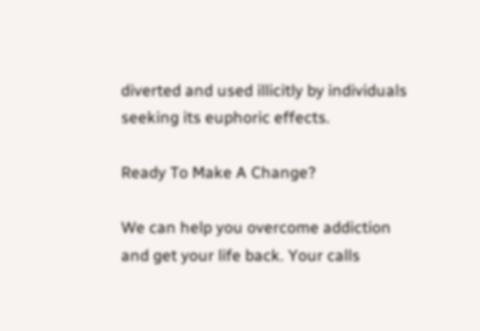diverted and used illicitly by individuals seeking its euphoric effects.

Ready To Make A Change?

We can help you overcome addiction and get your life back. Your calls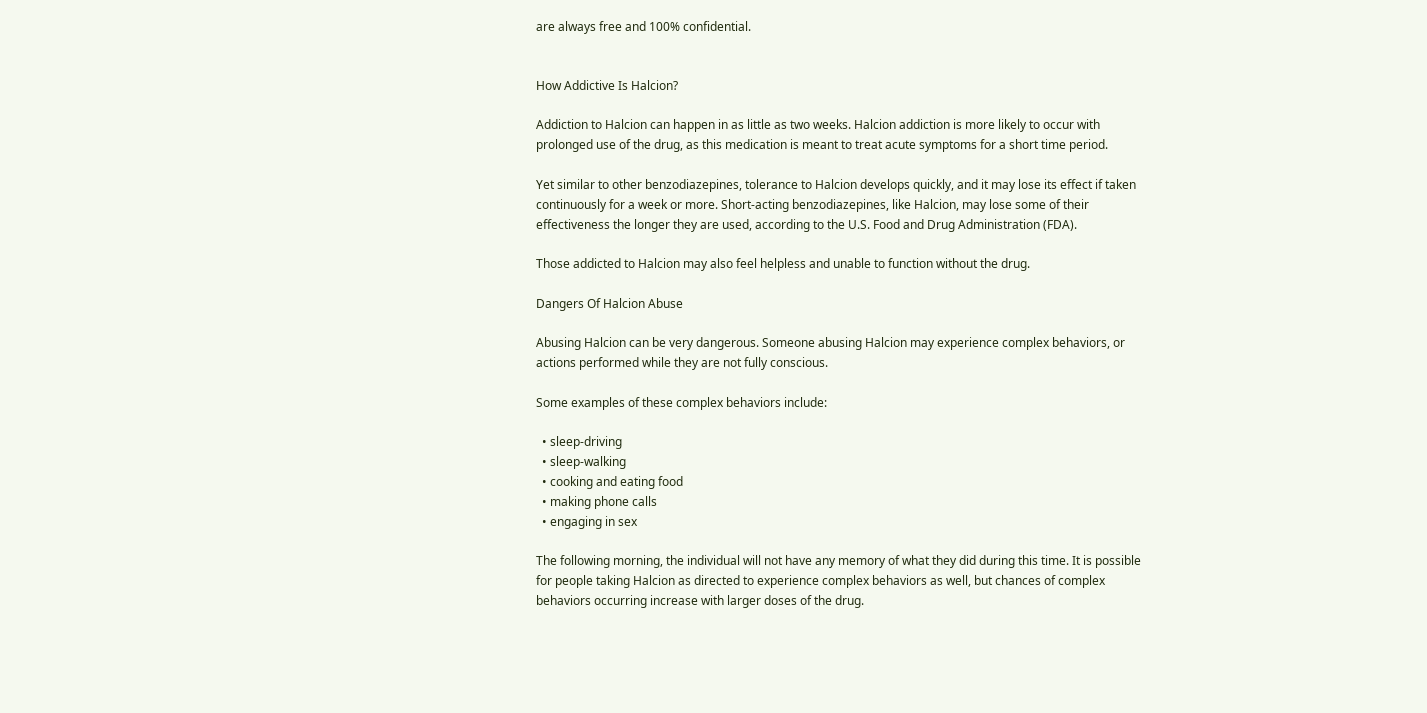are always free and 100% confidential.


How Addictive Is Halcion?

Addiction to Halcion can happen in as little as two weeks. Halcion addiction is more likely to occur with prolonged use of the drug, as this medication is meant to treat acute symptoms for a short time period.

Yet similar to other benzodiazepines, tolerance to Halcion develops quickly, and it may lose its effect if taken continuously for a week or more. Short-acting benzodiazepines, like Halcion, may lose some of their effectiveness the longer they are used, according to the U.S. Food and Drug Administration (FDA).

Those addicted to Halcion may also feel helpless and unable to function without the drug.

Dangers Of Halcion Abuse

Abusing Halcion can be very dangerous. Someone abusing Halcion may experience complex behaviors, or actions performed while they are not fully conscious.

Some examples of these complex behaviors include:

  • sleep-driving
  • sleep-walking
  • cooking and eating food
  • making phone calls
  • engaging in sex

The following morning, the individual will not have any memory of what they did during this time. It is possible for people taking Halcion as directed to experience complex behaviors as well, but chances of complex behaviors occurring increase with larger doses of the drug.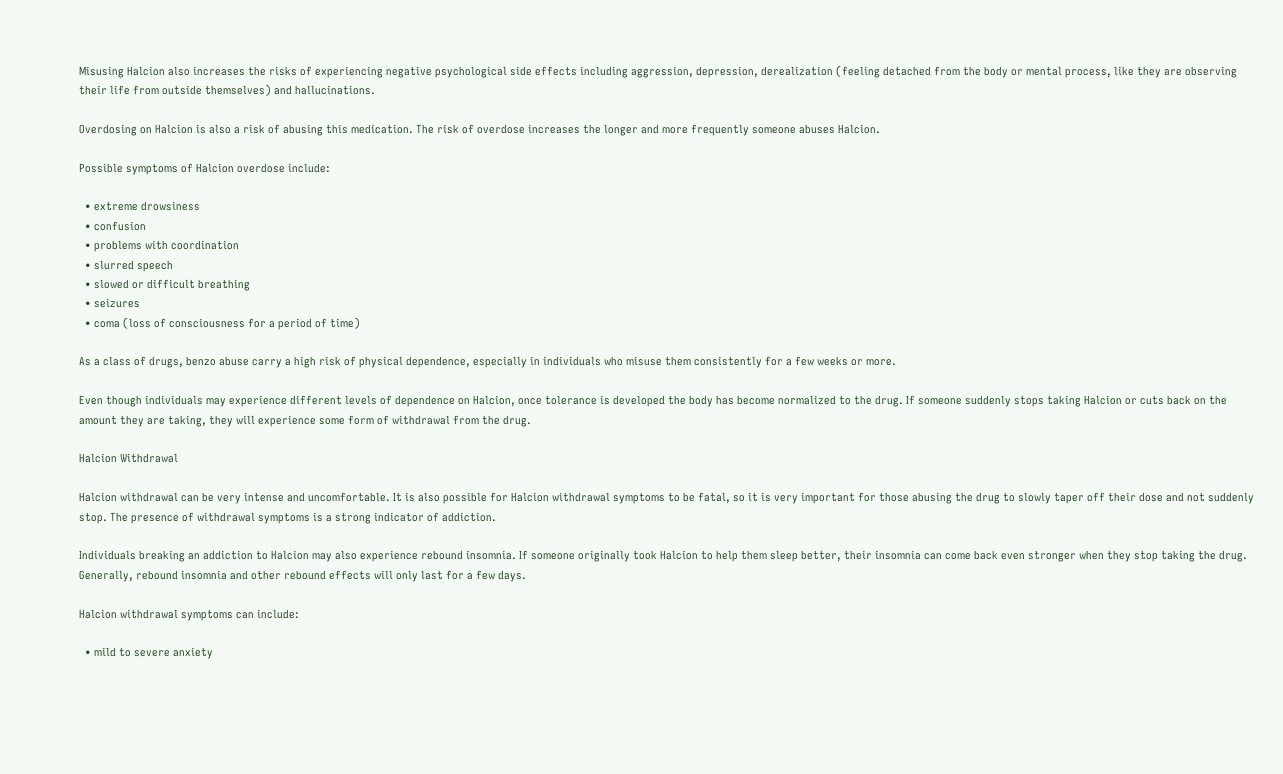Misusing Halcion also increases the risks of experiencing negative psychological side effects including aggression, depression, derealization (feeling detached from the body or mental process, like they are observing their life from outside themselves) and hallucinations.

Overdosing on Halcion is also a risk of abusing this medication. The risk of overdose increases the longer and more frequently someone abuses Halcion.

Possible symptoms of Halcion overdose include:

  • extreme drowsiness
  • confusion
  • problems with coordination
  • slurred speech
  • slowed or difficult breathing
  • seizures
  • coma (loss of consciousness for a period of time)

As a class of drugs, benzo abuse carry a high risk of physical dependence, especially in individuals who misuse them consistently for a few weeks or more.

Even though individuals may experience different levels of dependence on Halcion, once tolerance is developed the body has become normalized to the drug. If someone suddenly stops taking Halcion or cuts back on the amount they are taking, they will experience some form of withdrawal from the drug.

Halcion Withdrawal

Halcion withdrawal can be very intense and uncomfortable. It is also possible for Halcion withdrawal symptoms to be fatal, so it is very important for those abusing the drug to slowly taper off their dose and not suddenly stop. The presence of withdrawal symptoms is a strong indicator of addiction.

Individuals breaking an addiction to Halcion may also experience rebound insomnia. If someone originally took Halcion to help them sleep better, their insomnia can come back even stronger when they stop taking the drug. Generally, rebound insomnia and other rebound effects will only last for a few days.

Halcion withdrawal symptoms can include:

  • mild to severe anxiety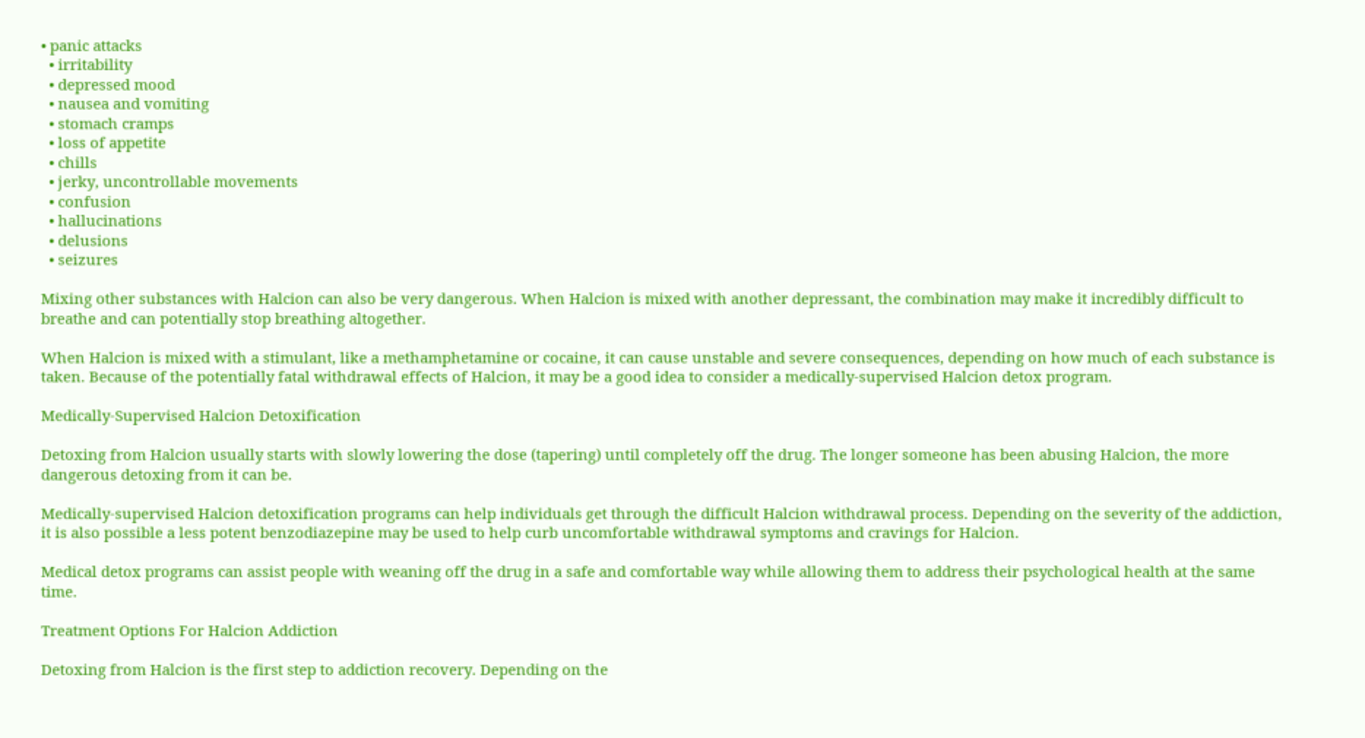• panic attacks
  • irritability
  • depressed mood
  • nausea and vomiting
  • stomach cramps
  • loss of appetite
  • chills
  • jerky, uncontrollable movements
  • confusion
  • hallucinations
  • delusions
  • seizures

Mixing other substances with Halcion can also be very dangerous. When Halcion is mixed with another depressant, the combination may make it incredibly difficult to breathe and can potentially stop breathing altogether.

When Halcion is mixed with a stimulant, like a methamphetamine or cocaine, it can cause unstable and severe consequences, depending on how much of each substance is taken. Because of the potentially fatal withdrawal effects of Halcion, it may be a good idea to consider a medically-supervised Halcion detox program.

Medically-Supervised Halcion Detoxification

Detoxing from Halcion usually starts with slowly lowering the dose (tapering) until completely off the drug. The longer someone has been abusing Halcion, the more dangerous detoxing from it can be.

Medically-supervised Halcion detoxification programs can help individuals get through the difficult Halcion withdrawal process. Depending on the severity of the addiction, it is also possible a less potent benzodiazepine may be used to help curb uncomfortable withdrawal symptoms and cravings for Halcion.

Medical detox programs can assist people with weaning off the drug in a safe and comfortable way while allowing them to address their psychological health at the same time.

Treatment Options For Halcion Addiction

Detoxing from Halcion is the first step to addiction recovery. Depending on the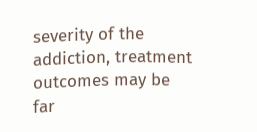severity of the addiction, treatment outcomes may be far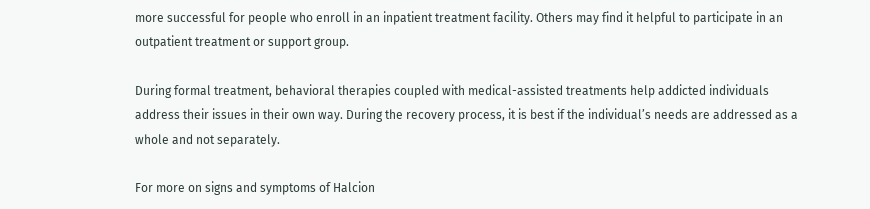more successful for people who enroll in an inpatient treatment facility. Others may find it helpful to participate in an outpatient treatment or support group.

During formal treatment, behavioral therapies coupled with medical-assisted treatments help addicted individuals address their issues in their own way. During the recovery process, it is best if the individual’s needs are addressed as a whole and not separately.

For more on signs and symptoms of Halcion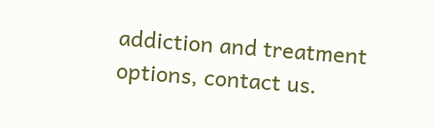addiction and treatment options, contact us.